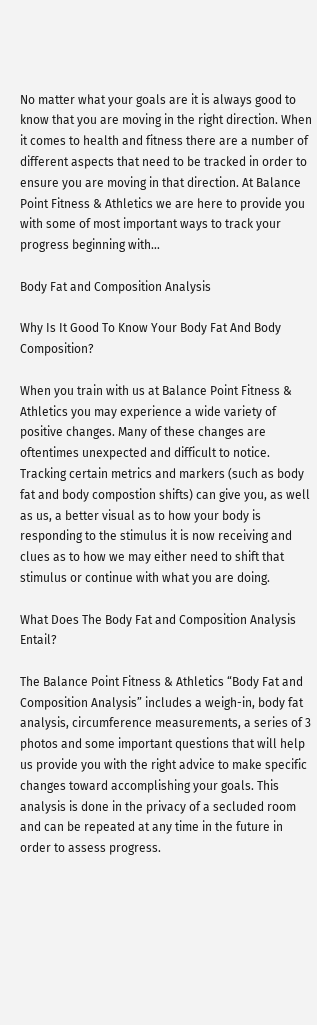No matter what your goals are it is always good to know that you are moving in the right direction. When it comes to health and fitness there are a number of different aspects that need to be tracked in order to ensure you are moving in that direction. At Balance Point Fitness & Athletics we are here to provide you with some of most important ways to track your progress beginning with…

Body Fat and Composition Analysis

Why Is It Good To Know Your Body Fat And Body Composition?

When you train with us at Balance Point Fitness & Athletics you may experience a wide variety of positive changes. Many of these changes are oftentimes unexpected and difficult to notice. Tracking certain metrics and markers (such as body fat and body compostion shifts) can give you, as well as us, a better visual as to how your body is responding to the stimulus it is now receiving and clues as to how we may either need to shift that stimulus or continue with what you are doing.

What Does The Body Fat and Composition Analysis Entail?

The Balance Point Fitness & Athletics “Body Fat and Composition Analysis” includes a weigh-in, body fat analysis, circumference measurements, a series of 3 photos and some important questions that will help us provide you with the right advice to make specific changes toward accomplishing your goals. This analysis is done in the privacy of a secluded room and can be repeated at any time in the future in order to assess progress.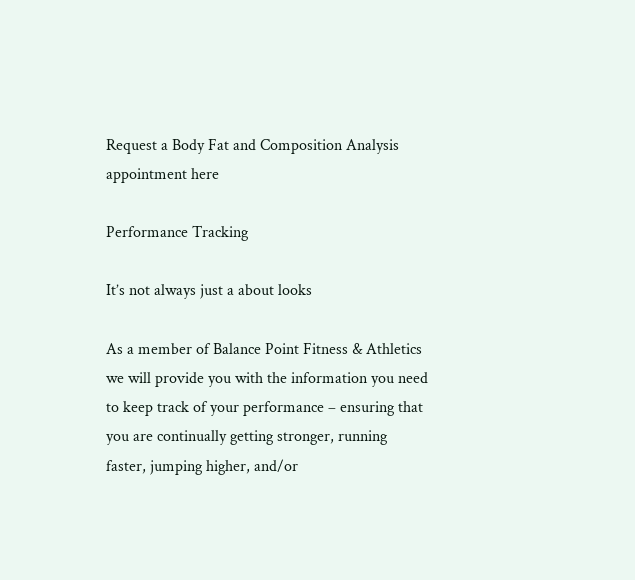Request a Body Fat and Composition Analysis appointment here

Performance Tracking

It’s not always just a about looks

As a member of Balance Point Fitness & Athletics we will provide you with the information you need to keep track of your performance – ensuring that you are continually getting stronger, running faster, jumping higher, and/or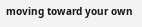moving toward your own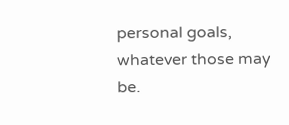personal goals, whatever those may be.